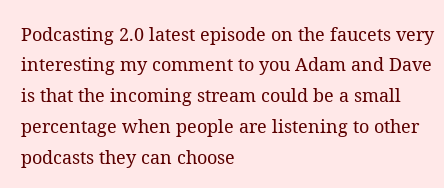Podcasting 2.0 latest episode on the faucets very interesting my comment to you Adam and Dave is that the incoming stream could be a small percentage when people are listening to other podcasts they can choose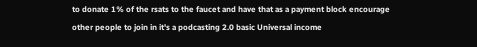to donate 1% of the rsats to the faucet and have that as a payment block encourage other people to join in it's a podcasting 2.0 basic Universal income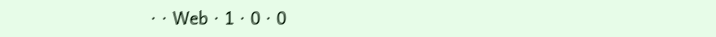· · Web · 1 · 0 · 0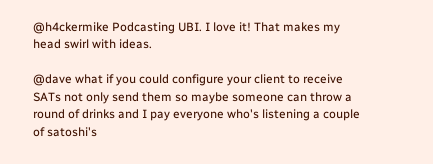@h4ckermike Podcasting UBI. I love it! That makes my head swirl with ideas.

@dave what if you could configure your client to receive SATs not only send them so maybe someone can throw a round of drinks and I pay everyone who's listening a couple of satoshi's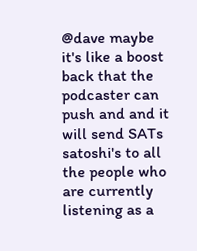@dave maybe it's like a boost back that the podcaster can push and and it will send SATs satoshi's to all the people who are currently listening as a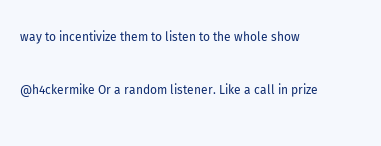way to incentivize them to listen to the whole show

@h4ckermike Or a random listener. Like a call in prize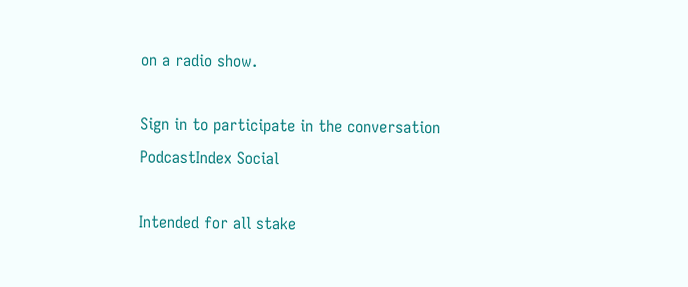on a radio show.

Sign in to participate in the conversation
PodcastIndex Social

Intended for all stake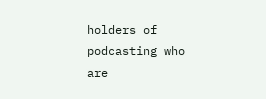holders of podcasting who are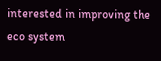interested in improving the eco system